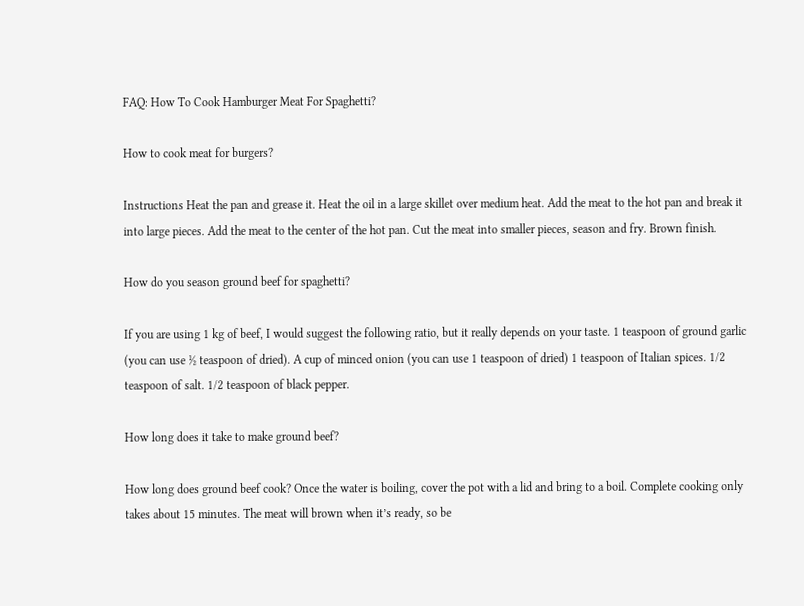FAQ: How To Cook Hamburger Meat For Spaghetti?

How to cook meat for burgers?

Instructions Heat the pan and grease it. Heat the oil in a large skillet over medium heat. Add the meat to the hot pan and break it into large pieces. Add the meat to the center of the hot pan. Cut the meat into smaller pieces, season and fry. Brown finish.

How do you season ground beef for spaghetti?

If you are using 1 kg of beef, I would suggest the following ratio, but it really depends on your taste. 1 teaspoon of ground garlic (you can use ½ teaspoon of dried). A cup of minced onion (you can use 1 teaspoon of dried) 1 teaspoon of Italian spices. 1/2 teaspoon of salt. 1/2 teaspoon of black pepper.

How long does it take to make ground beef?

How long does ground beef cook? Once the water is boiling, cover the pot with a lid and bring to a boil. Complete cooking only takes about 15 minutes. The meat will brown when it’s ready, so be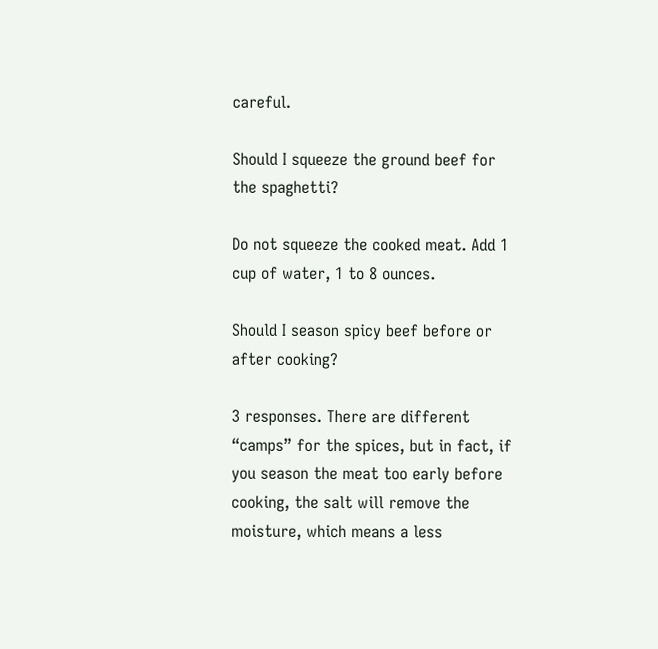careful.

Should I squeeze the ground beef for the spaghetti?

Do not squeeze the cooked meat. Add 1 cup of water, 1 to 8 ounces.

Should I season spicy beef before or after cooking?

3 responses. There are different “camps” for the spices, but in fact, if you season the meat too early before cooking, the salt will remove the moisture, which means a less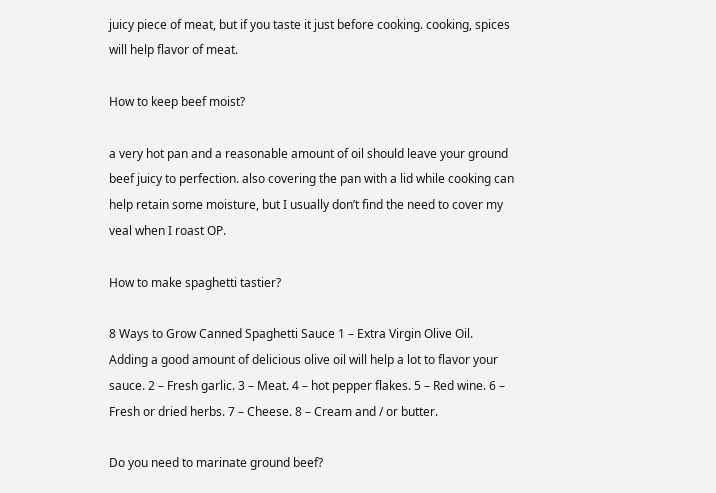juicy piece of meat, but if you taste it just before cooking. cooking, spices will help flavor of meat.

How to keep beef moist?

a very hot pan and a reasonable amount of oil should leave your ground beef juicy to perfection. also covering the pan with a lid while cooking can help retain some moisture, but I usually don’t find the need to cover my veal when I roast OP.

How to make spaghetti tastier?

8 Ways to Grow Canned Spaghetti Sauce 1 – Extra Virgin Olive Oil. Adding a good amount of delicious olive oil will help a lot to flavor your sauce. 2 – Fresh garlic. 3 – Meat. 4 – hot pepper flakes. 5 – Red wine. 6 – Fresh or dried herbs. 7 – Cheese. 8 – Cream and / or butter.

Do you need to marinate ground beef?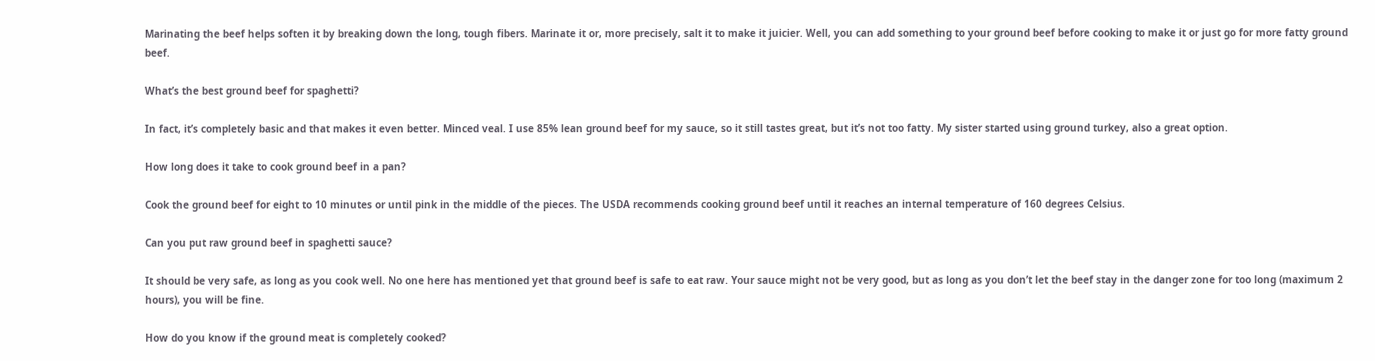Marinating the beef helps soften it by breaking down the long, tough fibers. Marinate it or, more precisely, salt it to make it juicier. Well, you can add something to your ground beef before cooking to make it or just go for more fatty ground beef.

What’s the best ground beef for spaghetti?

In fact, it’s completely basic and that makes it even better. Minced veal. I use 85% lean ground beef for my sauce, so it still tastes great, but it’s not too fatty. My sister started using ground turkey, also a great option.

How long does it take to cook ground beef in a pan?

Cook the ground beef for eight to 10 minutes or until pink in the middle of the pieces. The USDA recommends cooking ground beef until it reaches an internal temperature of 160 degrees Celsius.

Can you put raw ground beef in spaghetti sauce?

It should be very safe, as long as you cook well. No one here has mentioned yet that ground beef is safe to eat raw. Your sauce might not be very good, but as long as you don’t let the beef stay in the danger zone for too long (maximum 2 hours), you will be fine.

How do you know if the ground meat is completely cooked?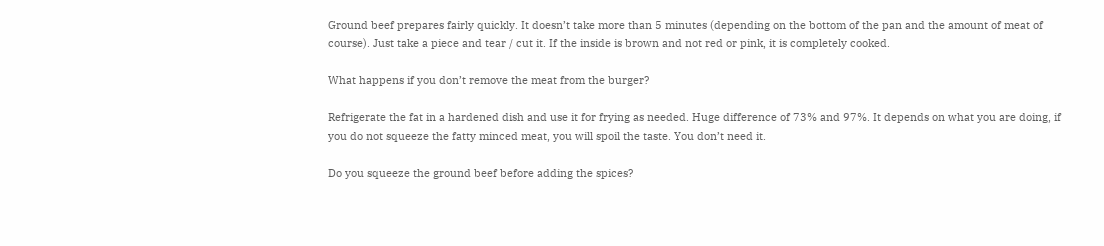Ground beef prepares fairly quickly. It doesn’t take more than 5 minutes (depending on the bottom of the pan and the amount of meat of course). Just take a piece and tear / cut it. If the inside is brown and not red or pink, it is completely cooked.

What happens if you don’t remove the meat from the burger?

Refrigerate the fat in a hardened dish and use it for frying as needed. Huge difference of 73% and 97%. It depends on what you are doing, if you do not squeeze the fatty minced meat, you will spoil the taste. You don’t need it.

Do you squeeze the ground beef before adding the spices?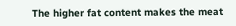The higher fat content makes the meat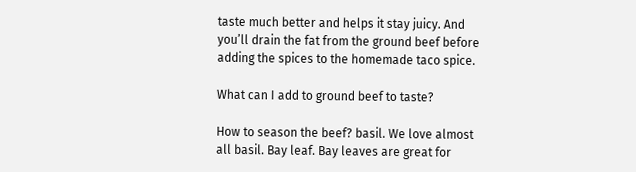taste much better and helps it stay juicy. And you’ll drain the fat from the ground beef before adding the spices to the homemade taco spice.

What can I add to ground beef to taste?

How to season the beef? basil. We love almost all basil. Bay leaf. Bay leaves are great for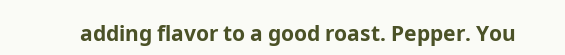adding flavor to a good roast. Pepper. You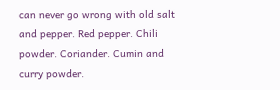can never go wrong with old salt and pepper. Red pepper. Chili powder. Coriander. Cumin and curry powder.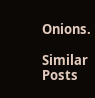Onions.

Similar Posts